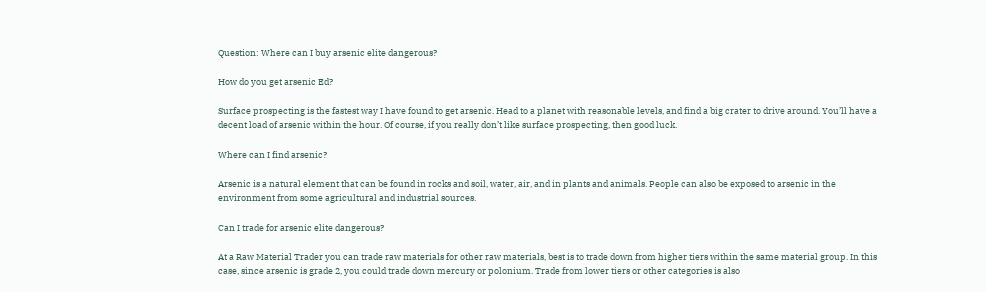Question: Where can I buy arsenic elite dangerous?

How do you get arsenic Ed?

Surface prospecting is the fastest way I have found to get arsenic. Head to a planet with reasonable levels, and find a big crater to drive around. You’ll have a decent load of arsenic within the hour. Of course, if you really don’t like surface prospecting, then good luck.

Where can I find arsenic?

Arsenic is a natural element that can be found in rocks and soil, water, air, and in plants and animals. People can also be exposed to arsenic in the environment from some agricultural and industrial sources.

Can I trade for arsenic elite dangerous?

At a Raw Material Trader you can trade raw materials for other raw materials, best is to trade down from higher tiers within the same material group. In this case, since arsenic is grade 2, you could trade down mercury or polonium. Trade from lower tiers or other categories is also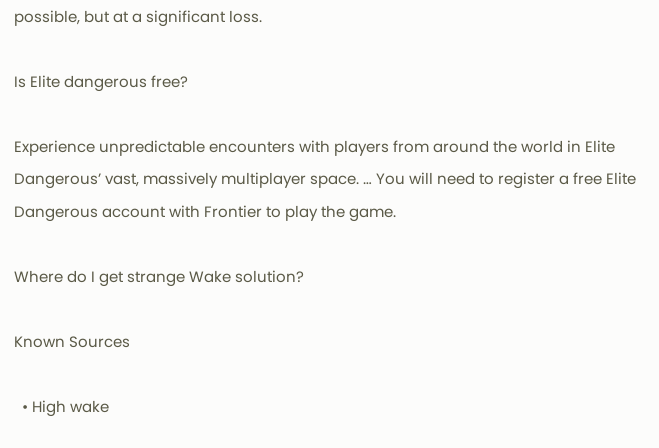possible, but at a significant loss.

Is Elite dangerous free?

Experience unpredictable encounters with players from around the world in Elite Dangerous’ vast, massively multiplayer space. … You will need to register a free Elite Dangerous account with Frontier to play the game.

Where do I get strange Wake solution?

Known Sources

  • High wake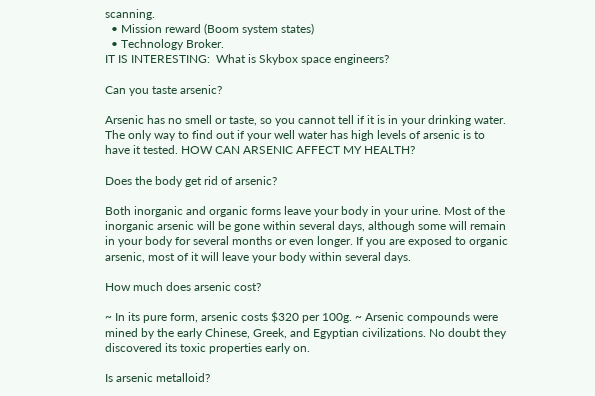scanning.
  • Mission reward (Boom system states)
  • Technology Broker.
IT IS INTERESTING:  What is Skybox space engineers?

Can you taste arsenic?

Arsenic has no smell or taste, so you cannot tell if it is in your drinking water. The only way to find out if your well water has high levels of arsenic is to have it tested. HOW CAN ARSENIC AFFECT MY HEALTH?

Does the body get rid of arsenic?

Both inorganic and organic forms leave your body in your urine. Most of the inorganic arsenic will be gone within several days, although some will remain in your body for several months or even longer. If you are exposed to organic arsenic, most of it will leave your body within several days.

How much does arsenic cost?

~ In its pure form, arsenic costs $320 per 100g. ~ Arsenic compounds were mined by the early Chinese, Greek, and Egyptian civilizations. No doubt they discovered its toxic properties early on.

Is arsenic metalloid?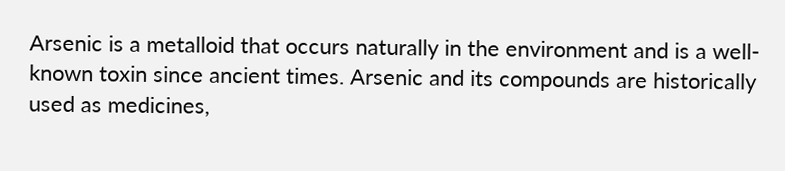Arsenic is a metalloid that occurs naturally in the environment and is a well-known toxin since ancient times. Arsenic and its compounds are historically used as medicines,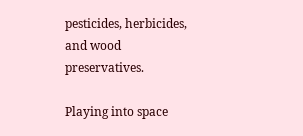pesticides, herbicides, and wood preservatives.

Playing into space